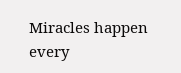Miracles happen every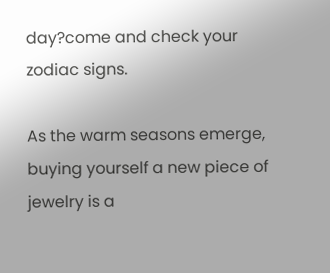day?come and check your zodiac signs.

As the warm seasons emerge, buying yourself a new piece of jewelry is a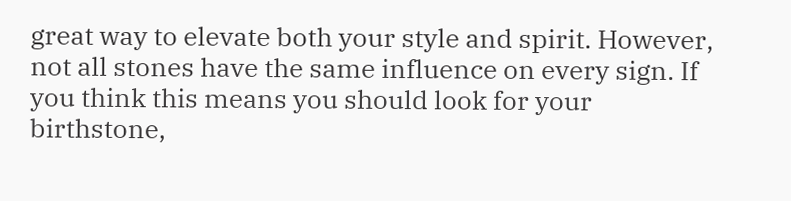great way to elevate both your style and spirit. However, not all stones have the same influence on every sign. If you think this means you should look for your birthstone,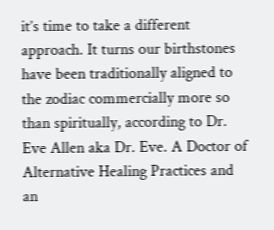it’s time to take a different approach. It turns our birthstones have been traditionally aligned to the zodiac commercially more so than spiritually, according to Dr. Eve Allen aka Dr. Eve. A Doctor of Alternative Healing Practices and an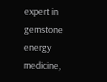expert in gemstone energy medicine,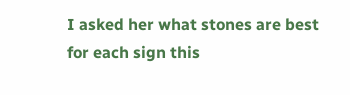I asked her what stones are best for each sign this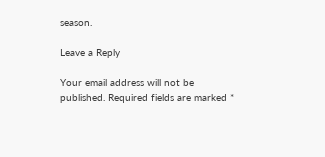season.

Leave a Reply

Your email address will not be published. Required fields are marked *